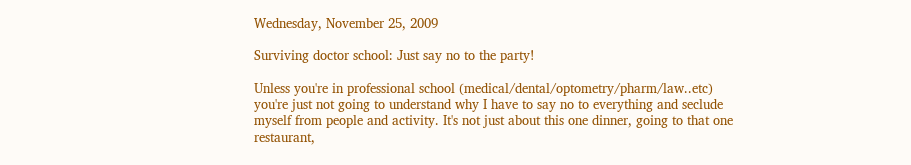Wednesday, November 25, 2009

Surviving doctor school: Just say no to the party!

Unless you're in professional school (medical/dental/optometry/pharm/law..etc) you're just not going to understand why I have to say no to everything and seclude myself from people and activity. It's not just about this one dinner, going to that one restaurant,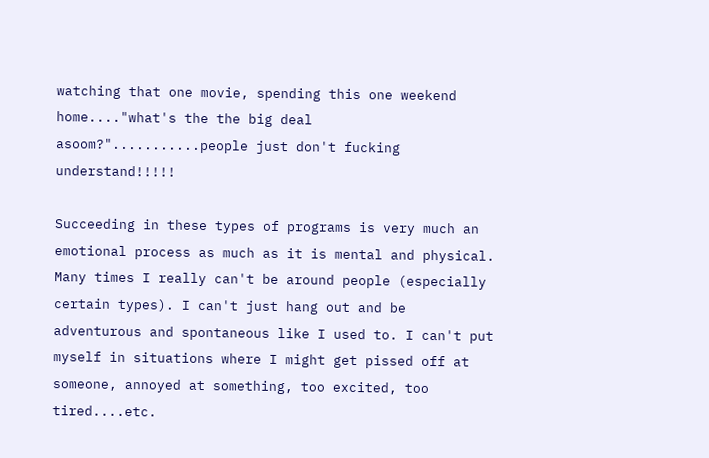watching that one movie, spending this one weekend home...."what's the the big deal asoom?"...........people just don't fucking understand!!!!!

Succeeding in these types of programs is very much an emotional process as much as it is mental and physical. Many times I really can't be around people (especially certain types). I can't just hang out and be adventurous and spontaneous like I used to. I can't put myself in situations where I might get pissed off at someone, annoyed at something, too excited, too tired....etc.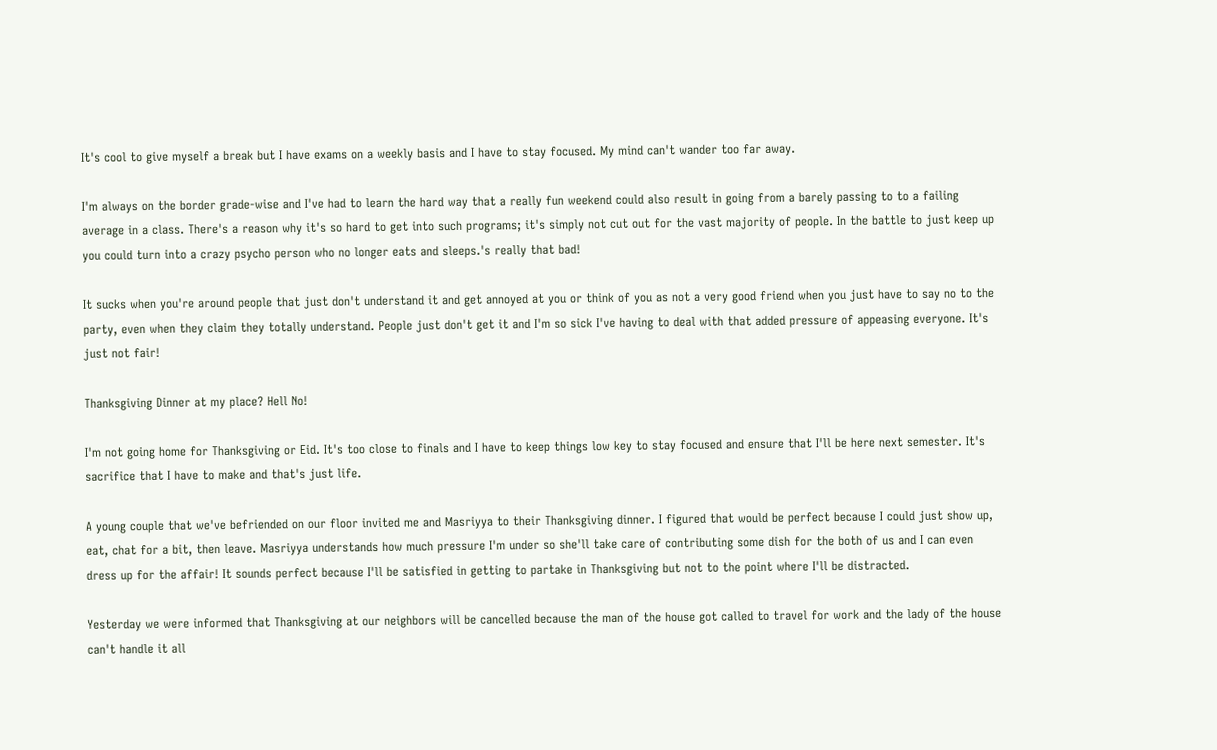It's cool to give myself a break but I have exams on a weekly basis and I have to stay focused. My mind can't wander too far away.

I'm always on the border grade-wise and I've had to learn the hard way that a really fun weekend could also result in going from a barely passing to to a failing average in a class. There's a reason why it's so hard to get into such programs; it's simply not cut out for the vast majority of people. In the battle to just keep up you could turn into a crazy psycho person who no longer eats and sleeps.'s really that bad!

It sucks when you're around people that just don't understand it and get annoyed at you or think of you as not a very good friend when you just have to say no to the party, even when they claim they totally understand. People just don't get it and I'm so sick I've having to deal with that added pressure of appeasing everyone. It's just not fair!

Thanksgiving Dinner at my place? Hell No!

I'm not going home for Thanksgiving or Eid. It's too close to finals and I have to keep things low key to stay focused and ensure that I'll be here next semester. It's sacrifice that I have to make and that's just life.

A young couple that we've befriended on our floor invited me and Masriyya to their Thanksgiving dinner. I figured that would be perfect because I could just show up, eat, chat for a bit, then leave. Masriyya understands how much pressure I'm under so she'll take care of contributing some dish for the both of us and I can even dress up for the affair! It sounds perfect because I'll be satisfied in getting to partake in Thanksgiving but not to the point where I'll be distracted.

Yesterday we were informed that Thanksgiving at our neighbors will be cancelled because the man of the house got called to travel for work and the lady of the house can't handle it all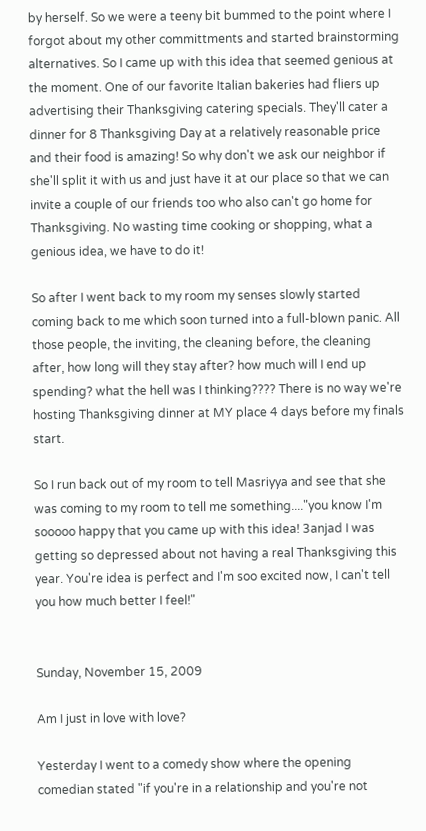by herself. So we were a teeny bit bummed to the point where I forgot about my other committments and started brainstorming alternatives. So I came up with this idea that seemed genious at the moment. One of our favorite Italian bakeries had fliers up advertising their Thanksgiving catering specials. They'll cater a dinner for 8 Thanksgiving Day at a relatively reasonable price and their food is amazing! So why don't we ask our neighbor if she'll split it with us and just have it at our place so that we can invite a couple of our friends too who also can't go home for Thanksgiving. No wasting time cooking or shopping, what a genious idea, we have to do it!

So after I went back to my room my senses slowly started coming back to me which soon turned into a full-blown panic. All those people, the inviting, the cleaning before, the cleaning after, how long will they stay after? how much will I end up spending? what the hell was I thinking???? There is no way we're hosting Thanksgiving dinner at MY place 4 days before my finals start.

So I run back out of my room to tell Masriyya and see that she was coming to my room to tell me something...."you know I'm sooooo happy that you came up with this idea! 3anjad I was getting so depressed about not having a real Thanksgiving this year. You're idea is perfect and I'm soo excited now, I can't tell you how much better I feel!"


Sunday, November 15, 2009

Am I just in love with love?

Yesterday I went to a comedy show where the opening comedian stated "if you're in a relationship and you're not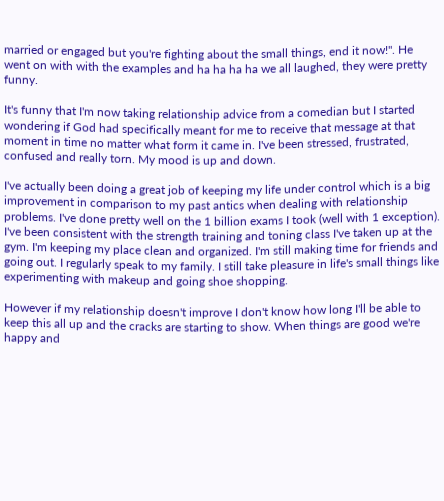married or engaged but you're fighting about the small things, end it now!". He went on with with the examples and ha ha ha ha we all laughed, they were pretty funny.

It's funny that I'm now taking relationship advice from a comedian but I started wondering if God had specifically meant for me to receive that message at that moment in time no matter what form it came in. I've been stressed, frustrated, confused and really torn. My mood is up and down.

I've actually been doing a great job of keeping my life under control which is a big improvement in comparison to my past antics when dealing with relationship problems. I've done pretty well on the 1 billion exams I took (well with 1 exception). I've been consistent with the strength training and toning class I've taken up at the gym. I'm keeping my place clean and organized. I'm still making time for friends and going out. I regularly speak to my family. I still take pleasure in life's small things like experimenting with makeup and going shoe shopping.

However if my relationship doesn't improve I don't know how long I'll be able to keep this all up and the cracks are starting to show. When things are good we're happy and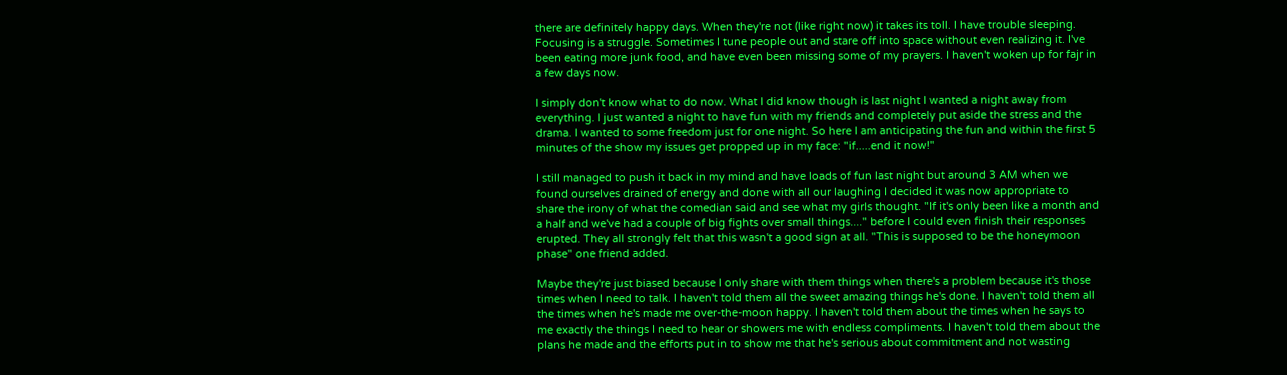there are definitely happy days. When they're not (like right now) it takes its toll. I have trouble sleeping. Focusing is a struggle. Sometimes I tune people out and stare off into space without even realizing it. I've been eating more junk food, and have even been missing some of my prayers. I haven't woken up for fajr in a few days now.

I simply don't know what to do now. What I did know though is last night I wanted a night away from everything. I just wanted a night to have fun with my friends and completely put aside the stress and the drama. I wanted to some freedom just for one night. So here I am anticipating the fun and within the first 5 minutes of the show my issues get propped up in my face: "if.....end it now!"

I still managed to push it back in my mind and have loads of fun last night but around 3 AM when we found ourselves drained of energy and done with all our laughing I decided it was now appropriate to share the irony of what the comedian said and see what my girls thought. "If it's only been like a month and a half and we've had a couple of big fights over small things...." before I could even finish their responses erupted. They all strongly felt that this wasn't a good sign at all. "This is supposed to be the honeymoon phase" one friend added.

Maybe they're just biased because I only share with them things when there's a problem because it's those times when I need to talk. I haven't told them all the sweet amazing things he's done. I haven't told them all the times when he's made me over-the-moon happy. I haven't told them about the times when he says to me exactly the things I need to hear or showers me with endless compliments. I haven't told them about the plans he made and the efforts put in to show me that he's serious about commitment and not wasting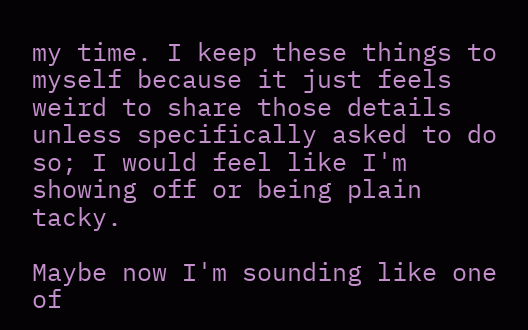my time. I keep these things to myself because it just feels weird to share those details unless specifically asked to do so; I would feel like I'm showing off or being plain tacky.

Maybe now I'm sounding like one of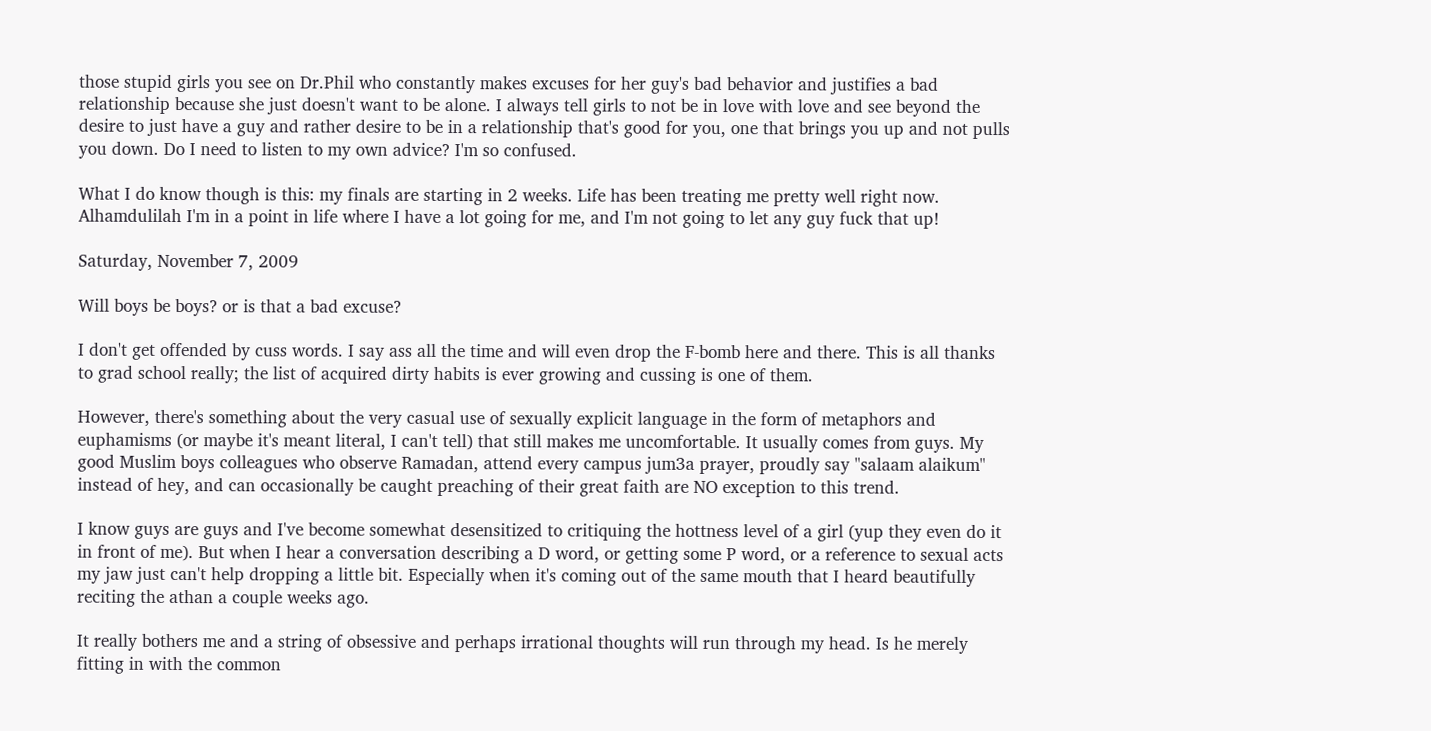those stupid girls you see on Dr.Phil who constantly makes excuses for her guy's bad behavior and justifies a bad relationship because she just doesn't want to be alone. I always tell girls to not be in love with love and see beyond the desire to just have a guy and rather desire to be in a relationship that's good for you, one that brings you up and not pulls you down. Do I need to listen to my own advice? I'm so confused.

What I do know though is this: my finals are starting in 2 weeks. Life has been treating me pretty well right now. Alhamdulilah I'm in a point in life where I have a lot going for me, and I'm not going to let any guy fuck that up!

Saturday, November 7, 2009

Will boys be boys? or is that a bad excuse?

I don't get offended by cuss words. I say ass all the time and will even drop the F-bomb here and there. This is all thanks to grad school really; the list of acquired dirty habits is ever growing and cussing is one of them.

However, there's something about the very casual use of sexually explicit language in the form of metaphors and euphamisms (or maybe it's meant literal, I can't tell) that still makes me uncomfortable. It usually comes from guys. My good Muslim boys colleagues who observe Ramadan, attend every campus jum3a prayer, proudly say "salaam alaikum" instead of hey, and can occasionally be caught preaching of their great faith are NO exception to this trend.

I know guys are guys and I've become somewhat desensitized to critiquing the hottness level of a girl (yup they even do it in front of me). But when I hear a conversation describing a D word, or getting some P word, or a reference to sexual acts my jaw just can't help dropping a little bit. Especially when it's coming out of the same mouth that I heard beautifully reciting the athan a couple weeks ago.

It really bothers me and a string of obsessive and perhaps irrational thoughts will run through my head. Is he merely fitting in with the common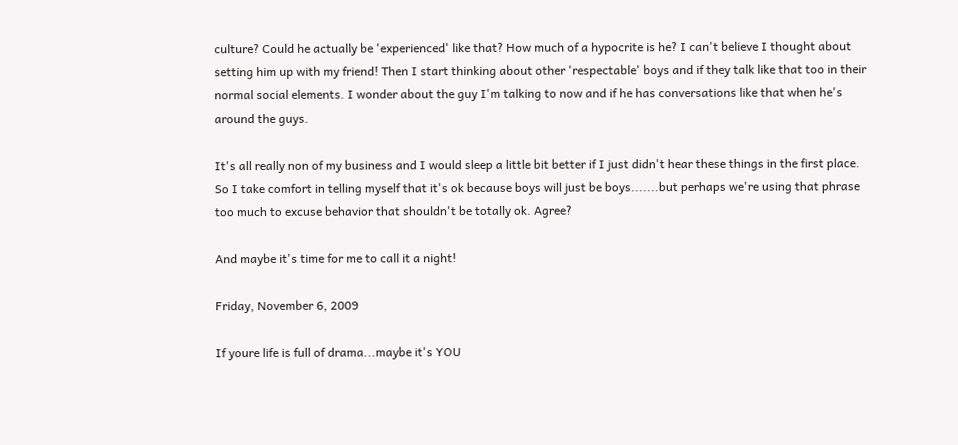culture? Could he actually be 'experienced' like that? How much of a hypocrite is he? I can't believe I thought about setting him up with my friend! Then I start thinking about other 'respectable' boys and if they talk like that too in their normal social elements. I wonder about the guy I'm talking to now and if he has conversations like that when he's around the guys.

It's all really non of my business and I would sleep a little bit better if I just didn't hear these things in the first place. So I take comfort in telling myself that it's ok because boys will just be boys.......but perhaps we're using that phrase too much to excuse behavior that shouldn't be totally ok. Agree?

And maybe it's time for me to call it a night!

Friday, November 6, 2009

If youre life is full of drama...maybe it's YOU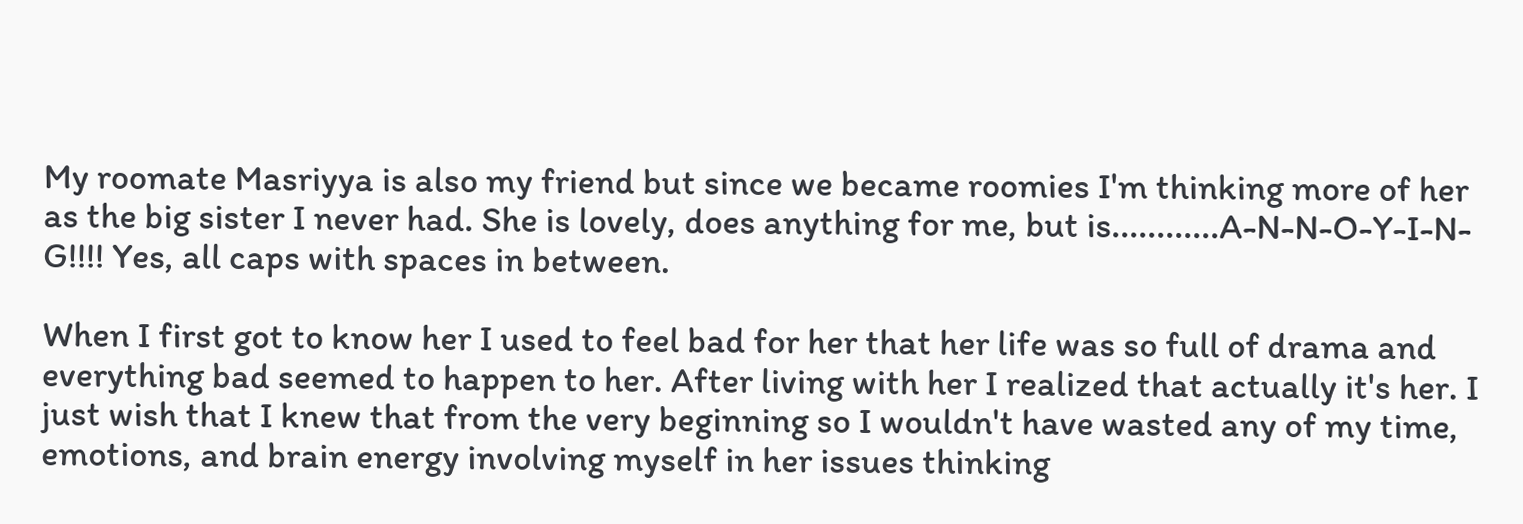My roomate Masriyya is also my friend but since we became roomies I'm thinking more of her as the big sister I never had. She is lovely, does anything for me, but is............A-N-N-O-Y-I-N-G!!!! Yes, all caps with spaces in between.

When I first got to know her I used to feel bad for her that her life was so full of drama and everything bad seemed to happen to her. After living with her I realized that actually it's her. I just wish that I knew that from the very beginning so I wouldn't have wasted any of my time, emotions, and brain energy involving myself in her issues thinking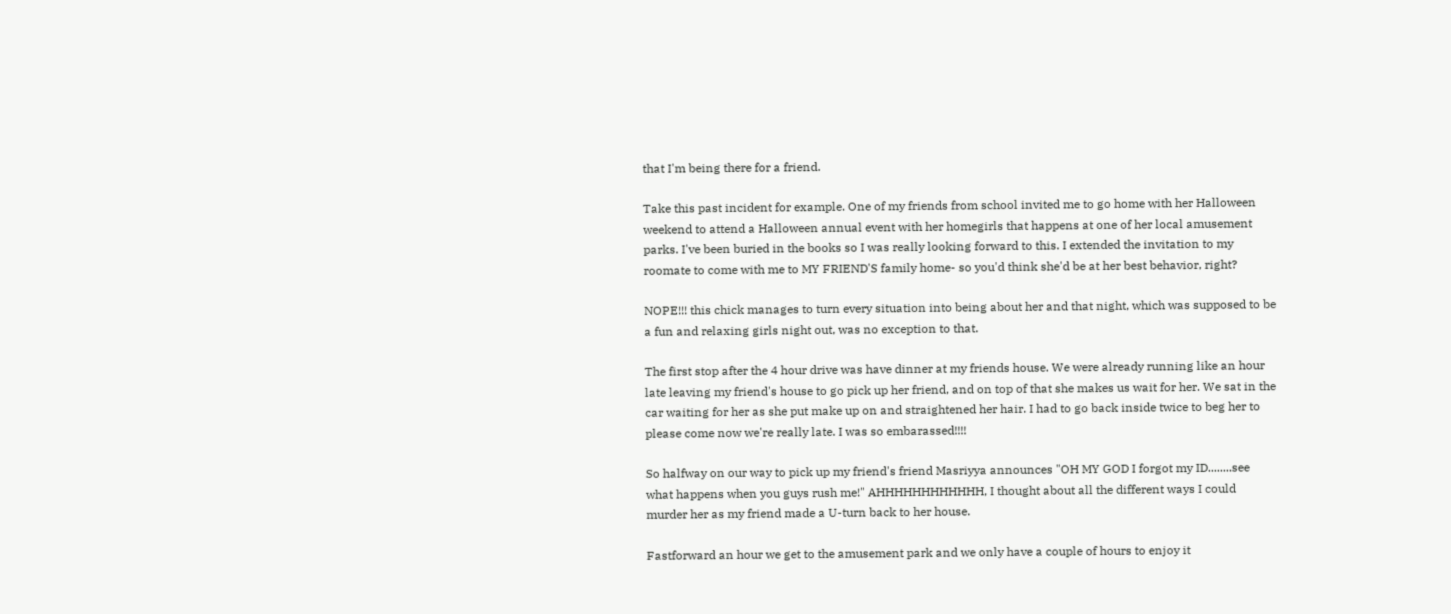that I'm being there for a friend.

Take this past incident for example. One of my friends from school invited me to go home with her Halloween weekend to attend a Halloween annual event with her homegirls that happens at one of her local amusement parks. I've been buried in the books so I was really looking forward to this. I extended the invitation to my roomate to come with me to MY FRIEND'S family home- so you'd think she'd be at her best behavior, right?

NOPE!!! this chick manages to turn every situation into being about her and that night, which was supposed to be a fun and relaxing girls night out, was no exception to that.

The first stop after the 4 hour drive was have dinner at my friends house. We were already running like an hour late leaving my friend's house to go pick up her friend, and on top of that she makes us wait for her. We sat in the car waiting for her as she put make up on and straightened her hair. I had to go back inside twice to beg her to please come now we're really late. I was so embarassed!!!!

So halfway on our way to pick up my friend's friend Masriyya announces "OH MY GOD I forgot my ID........see what happens when you guys rush me!" AHHHHHHHHHHHH, I thought about all the different ways I could murder her as my friend made a U-turn back to her house.

Fastforward an hour we get to the amusement park and we only have a couple of hours to enjoy it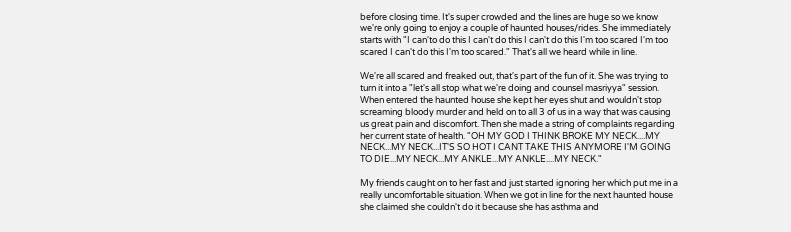before closing time. It's super crowded and the lines are huge so we know we're only going to enjoy a couple of haunted houses/rides. She immediately starts with "I can'to do this I can't do this I can't do this I'm too scared I'm too scared I can't do this I'm too scared." That's all we heard while in line.

We're all scared and freaked out, that's part of the fun of it. She was trying to turn it into a "let's all stop what we're doing and counsel masriyya" session. When entered the haunted house she kept her eyes shut and wouldn't stop screaming bloody murder and held on to all 3 of us in a way that was causing us great pain and discomfort. Then she made a string of complaints regarding her current state of health. "OH MY GOD I THINK BROKE MY NECK....MY NECK...MY NECK...IT'S SO HOT I CANT TAKE THIS ANYMORE I'M GOING TO DIE...MY NECK...MY ANKLE...MY ANKLE....MY NECK."

My friends caught on to her fast and just started ignoring her which put me in a really uncomfortable situation. When we got in line for the next haunted house she claimed she couldn't do it because she has asthma and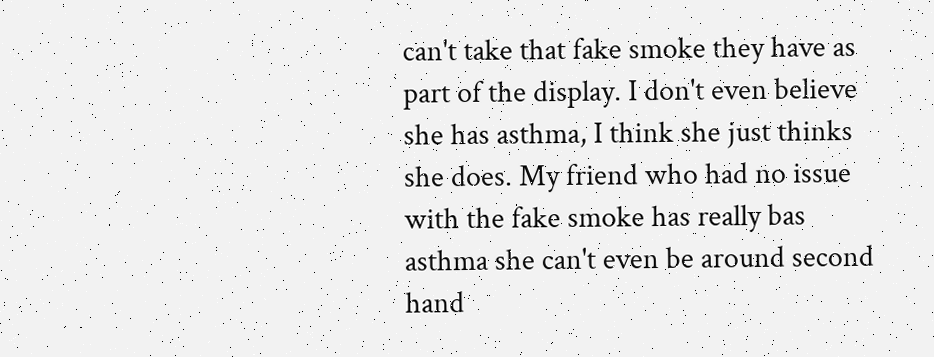can't take that fake smoke they have as part of the display. I don't even believe she has asthma, I think she just thinks she does. My friend who had no issue with the fake smoke has really bas asthma she can't even be around second hand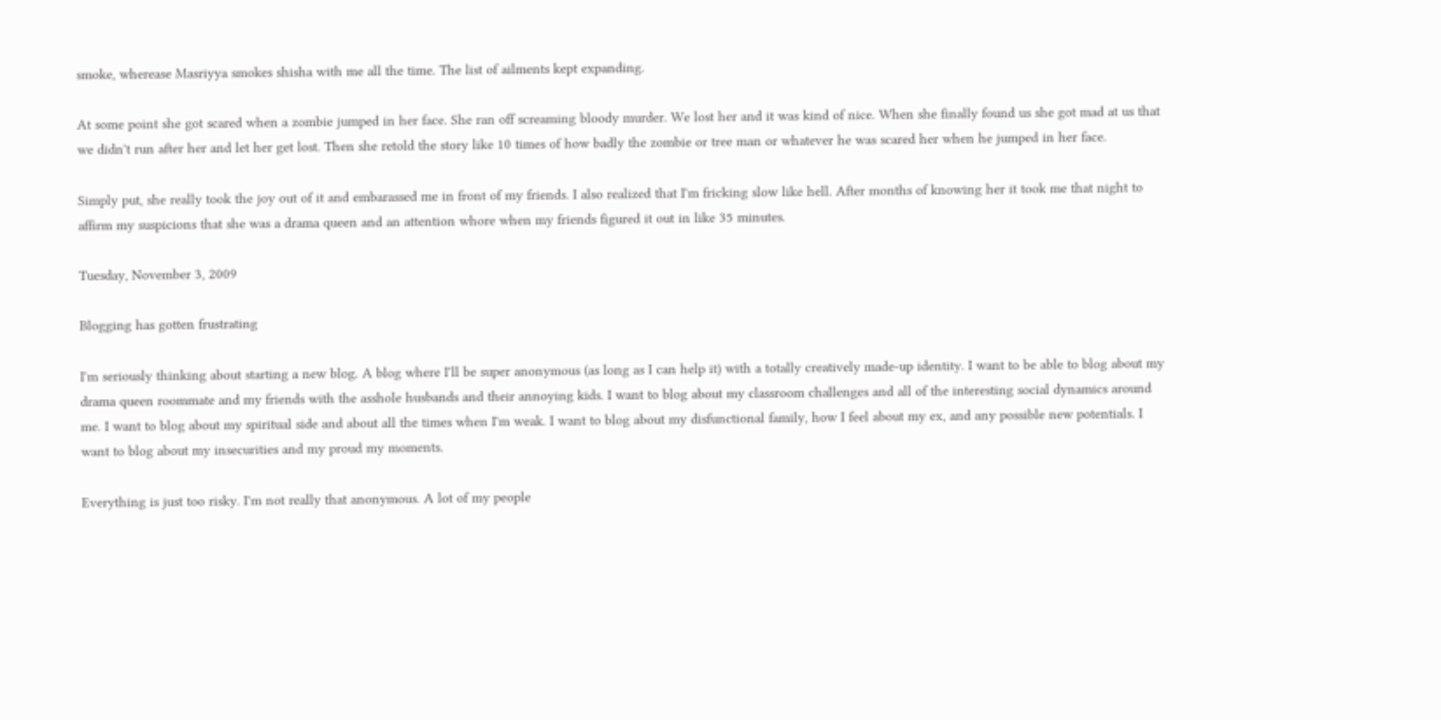smoke, wherease Masriyya smokes shisha with me all the time. The list of ailments kept expanding.

At some point she got scared when a zombie jumped in her face. She ran off screaming bloody murder. We lost her and it was kind of nice. When she finally found us she got mad at us that we didn't run after her and let her get lost. Then she retold the story like 10 times of how badly the zombie or tree man or whatever he was scared her when he jumped in her face.

Simply put, she really took the joy out of it and embarassed me in front of my friends. I also realized that I'm fricking slow like hell. After months of knowing her it took me that night to affirm my suspicions that she was a drama queen and an attention whore when my friends figured it out in like 35 minutes.

Tuesday, November 3, 2009

Blogging has gotten frustrating

I'm seriously thinking about starting a new blog. A blog where I'll be super anonymous (as long as I can help it) with a totally creatively made-up identity. I want to be able to blog about my drama queen roommate and my friends with the asshole husbands and their annoying kids. I want to blog about my classroom challenges and all of the interesting social dynamics around me. I want to blog about my spiritual side and about all the times when I'm weak. I want to blog about my disfunctional family, how I feel about my ex, and any possible new potentials. I want to blog about my insecurities and my proud my moments.

Everything is just too risky. I'm not really that anonymous. A lot of my people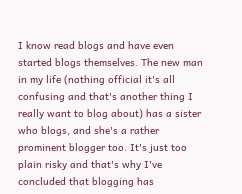I know read blogs and have even started blogs themselves. The new man in my life (nothing official it's all confusing and that's another thing I really want to blog about) has a sister who blogs, and she's a rather prominent blogger too. It's just too plain risky and that's why I've concluded that blogging has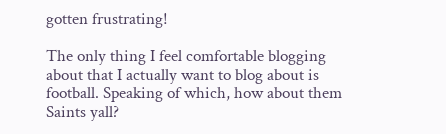gotten frustrating!

The only thing I feel comfortable blogging about that I actually want to blog about is football. Speaking of which, how about them Saints yall?